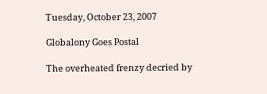Tuesday, October 23, 2007

Globalony Goes Postal

The overheated frenzy decried by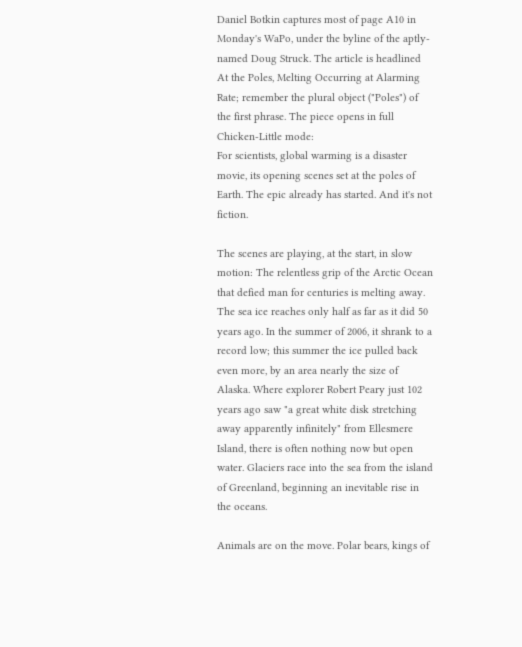Daniel Botkin captures most of page A10 in Monday's WaPo, under the byline of the aptly-named Doug Struck. The article is headlined At the Poles, Melting Occurring at Alarming Rate; remember the plural object ("Poles") of the first phrase. The piece opens in full Chicken-Little mode:
For scientists, global warming is a disaster movie, its opening scenes set at the poles of Earth. The epic already has started. And it's not fiction.

The scenes are playing, at the start, in slow motion: The relentless grip of the Arctic Ocean that defied man for centuries is melting away. The sea ice reaches only half as far as it did 50 years ago. In the summer of 2006, it shrank to a record low; this summer the ice pulled back even more, by an area nearly the size of Alaska. Where explorer Robert Peary just 102 years ago saw "a great white disk stretching away apparently infinitely" from Ellesmere Island, there is often nothing now but open water. Glaciers race into the sea from the island of Greenland, beginning an inevitable rise in the oceans.

Animals are on the move. Polar bears, kings of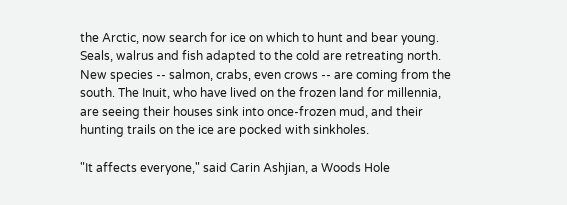the Arctic, now search for ice on which to hunt and bear young. Seals, walrus and fish adapted to the cold are retreating north. New species -- salmon, crabs, even crows -- are coming from the south. The Inuit, who have lived on the frozen land for millennia, are seeing their houses sink into once-frozen mud, and their hunting trails on the ice are pocked with sinkholes.

"It affects everyone," said Carin Ashjian, a Woods Hole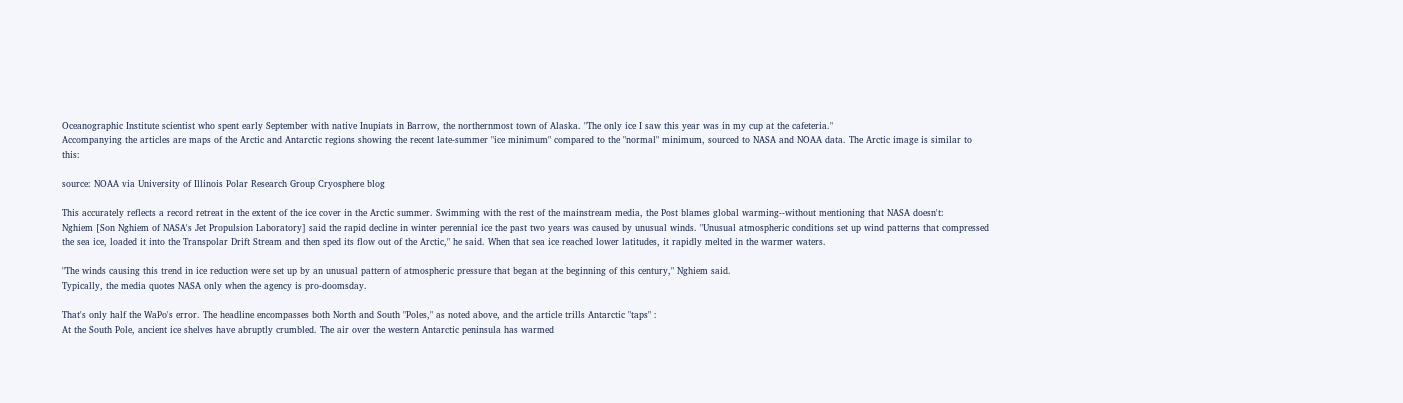Oceanographic Institute scientist who spent early September with native Inupiats in Barrow, the northernmost town of Alaska. "The only ice I saw this year was in my cup at the cafeteria."
Accompanying the articles are maps of the Arctic and Antarctic regions showing the recent late-summer "ice minimum" compared to the "normal" minimum, sourced to NASA and NOAA data. The Arctic image is similar to this:

source: NOAA via University of Illinois Polar Research Group Cryosphere blog

This accurately reflects a record retreat in the extent of the ice cover in the Arctic summer. Swimming with the rest of the mainstream media, the Post blames global warming--without mentioning that NASA doesn't:
Nghiem [Son Nghiem of NASA's Jet Propulsion Laboratory] said the rapid decline in winter perennial ice the past two years was caused by unusual winds. "Unusual atmospheric conditions set up wind patterns that compressed the sea ice, loaded it into the Transpolar Drift Stream and then sped its flow out of the Arctic," he said. When that sea ice reached lower latitudes, it rapidly melted in the warmer waters.

"The winds causing this trend in ice reduction were set up by an unusual pattern of atmospheric pressure that began at the beginning of this century," Nghiem said.
Typically, the media quotes NASA only when the agency is pro-doomsday.

That's only half the WaPo's error. The headline encompasses both North and South "Poles," as noted above, and the article trills Antarctic "taps" :
At the South Pole, ancient ice shelves have abruptly crumbled. The air over the western Antarctic peninsula has warmed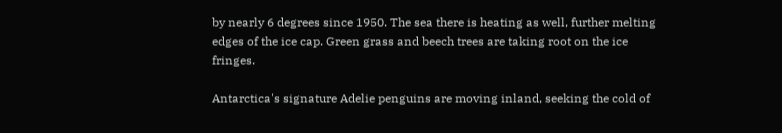by nearly 6 degrees since 1950. The sea there is heating as well, further melting edges of the ice cap. Green grass and beech trees are taking root on the ice fringes.

Antarctica's signature Adelie penguins are moving inland, seeking the cold of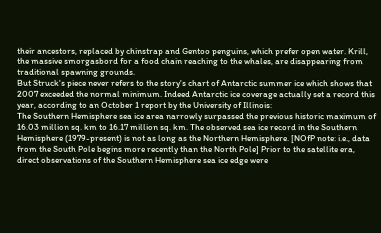their ancestors, replaced by chinstrap and Gentoo penguins, which prefer open water. Krill, the massive smorgasbord for a food chain reaching to the whales, are disappearing from traditional spawning grounds.
But Struck's piece never refers to the story's chart of Antarctic summer ice which shows that 2007 exceeded the normal minimum. Indeed Antarctic ice coverage actually set a record this year, according to an October 1 report by the University of Illinois:
The Southern Hemisphere sea ice area narrowly surpassed the previous historic maximum of 16.03 million sq. km to 16.17 million sq. km. The observed sea ice record in the Southern Hemisphere (1979-present) is not as long as the Northern Hemisphere. [NOfP note: i.e., data from the South Pole begins more recently than the North Pole] Prior to the satellite era, direct observations of the Southern Hemisphere sea ice edge were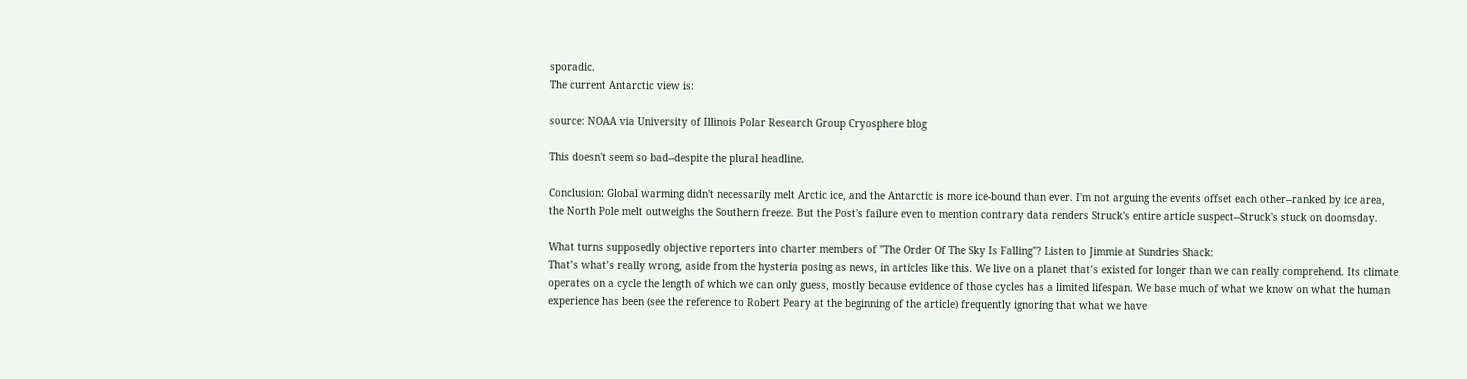sporadic.
The current Antarctic view is:

source: NOAA via University of Illinois Polar Research Group Cryosphere blog

This doesn't seem so bad--despite the plural headline.

Conclusion: Global warming didn't necessarily melt Arctic ice, and the Antarctic is more ice-bound than ever. I'm not arguing the events offset each other--ranked by ice area, the North Pole melt outweighs the Southern freeze. But the Post's failure even to mention contrary data renders Struck's entire article suspect--Struck's stuck on doomsday.

What turns supposedly objective reporters into charter members of "The Order Of The Sky Is Falling"? Listen to Jimmie at Sundries Shack:
That’s what’s really wrong, aside from the hysteria posing as news, in articles like this. We live on a planet that’s existed for longer than we can really comprehend. Its climate operates on a cycle the length of which we can only guess, mostly because evidence of those cycles has a limited lifespan. We base much of what we know on what the human experience has been (see the reference to Robert Peary at the beginning of the article) frequently ignoring that what we have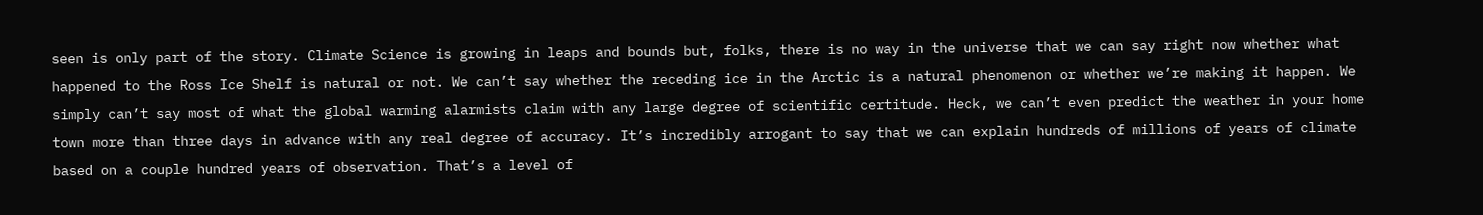seen is only part of the story. Climate Science is growing in leaps and bounds but, folks, there is no way in the universe that we can say right now whether what happened to the Ross Ice Shelf is natural or not. We can’t say whether the receding ice in the Arctic is a natural phenomenon or whether we’re making it happen. We simply can’t say most of what the global warming alarmists claim with any large degree of scientific certitude. Heck, we can’t even predict the weather in your home town more than three days in advance with any real degree of accuracy. It’s incredibly arrogant to say that we can explain hundreds of millions of years of climate based on a couple hundred years of observation. That’s a level of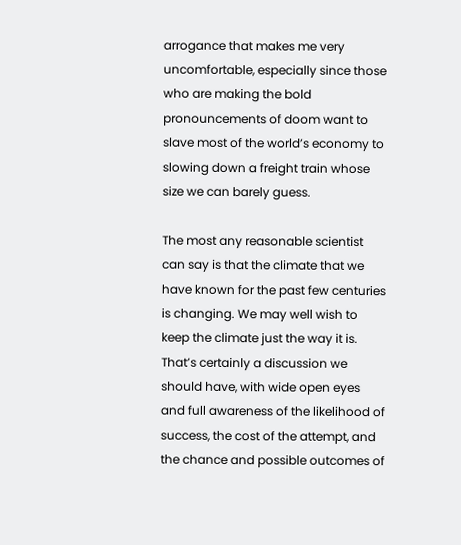arrogance that makes me very uncomfortable, especially since those who are making the bold pronouncements of doom want to slave most of the world’s economy to slowing down a freight train whose size we can barely guess.

The most any reasonable scientist can say is that the climate that we have known for the past few centuries is changing. We may well wish to keep the climate just the way it is. That’s certainly a discussion we should have, with wide open eyes and full awareness of the likelihood of success, the cost of the attempt, and the chance and possible outcomes of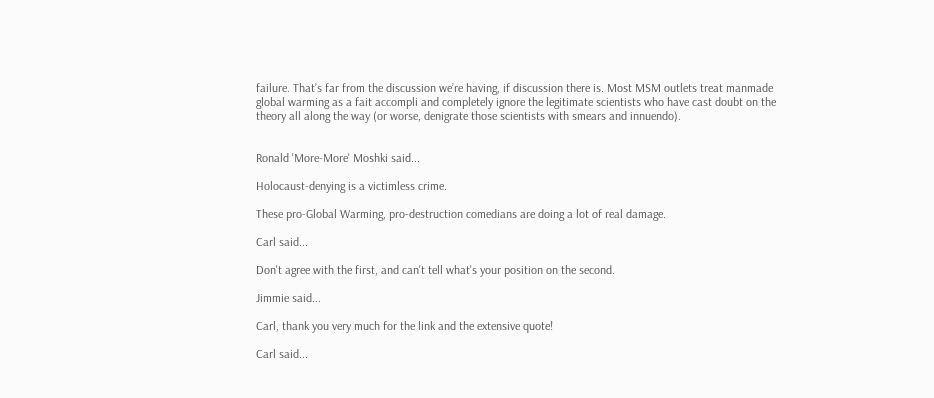failure. That’s far from the discussion we’re having, if discussion there is. Most MSM outlets treat manmade global warming as a fait accompli and completely ignore the legitimate scientists who have cast doubt on the theory all along the way (or worse, denigrate those scientists with smears and innuendo).


Ronald 'More-More' Moshki said...

Holocaust-denying is a victimless crime.

These pro-Global Warming, pro-destruction comedians are doing a lot of real damage.

Carl said...

Don't agree with the first, and can't tell what's your position on the second.

Jimmie said...

Carl, thank you very much for the link and the extensive quote!

Carl said...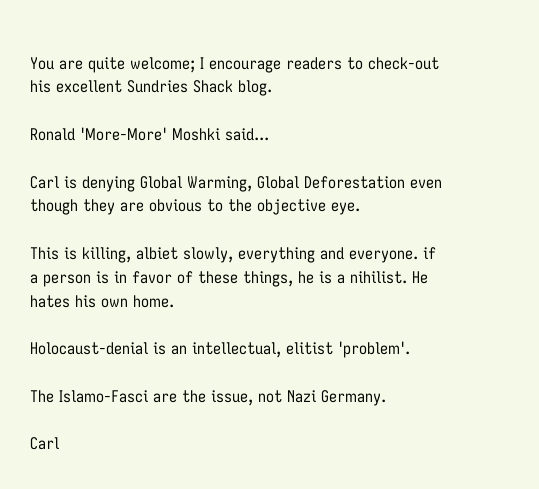You are quite welcome; I encourage readers to check-out his excellent Sundries Shack blog.

Ronald 'More-More' Moshki said...

Carl is denying Global Warming, Global Deforestation even though they are obvious to the objective eye.

This is killing, albiet slowly, everything and everyone. if a person is in favor of these things, he is a nihilist. He hates his own home.

Holocaust-denial is an intellectual, elitist 'problem'.

The Islamo-Fasci are the issue, not Nazi Germany.

Carl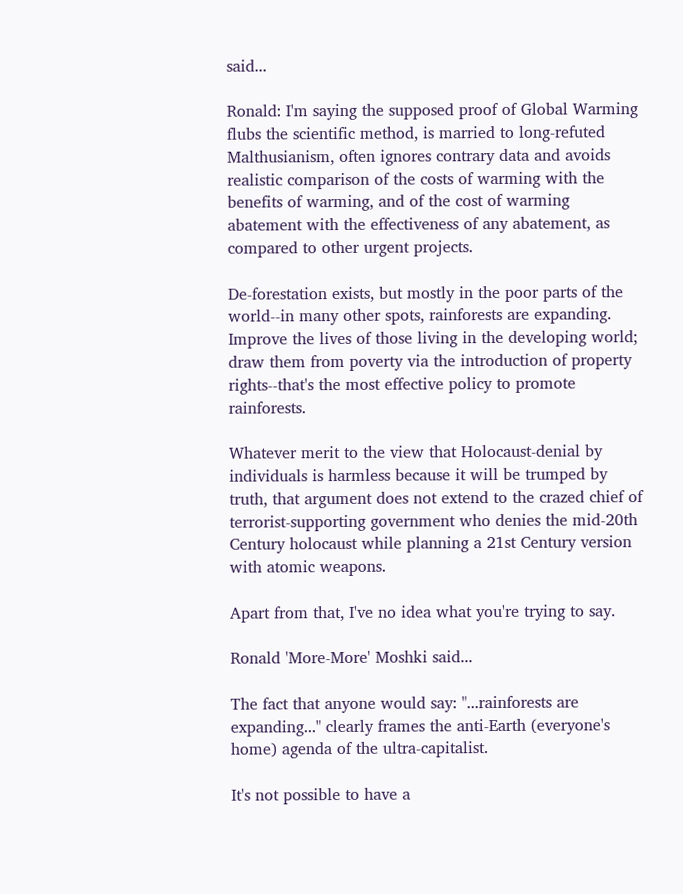said...

Ronald: I'm saying the supposed proof of Global Warming flubs the scientific method, is married to long-refuted Malthusianism, often ignores contrary data and avoids realistic comparison of the costs of warming with the benefits of warming, and of the cost of warming abatement with the effectiveness of any abatement, as compared to other urgent projects.

De-forestation exists, but mostly in the poor parts of the world--in many other spots, rainforests are expanding. Improve the lives of those living in the developing world; draw them from poverty via the introduction of property rights--that's the most effective policy to promote rainforests.

Whatever merit to the view that Holocaust-denial by individuals is harmless because it will be trumped by truth, that argument does not extend to the crazed chief of terrorist-supporting government who denies the mid-20th Century holocaust while planning a 21st Century version with atomic weapons.

Apart from that, I've no idea what you're trying to say.

Ronald 'More-More' Moshki said...

The fact that anyone would say: "...rainforests are expanding..." clearly frames the anti-Earth (everyone's home) agenda of the ultra-capitalist.

It's not possible to have a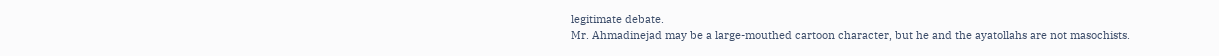legitimate debate.
Mr. Ahmadinejad may be a large-mouthed cartoon character, but he and the ayatollahs are not masochists.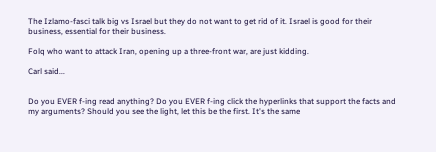The Izlamo-fasci talk big vs Israel but they do not want to get rid of it. Israel is good for their business, essential for their business.

Folq who want to attack Iran, opening up a three-front war, are just kidding.

Carl said...


Do you EVER f-ing read anything? Do you EVER f-ing click the hyperlinks that support the facts and my arguments? Should you see the light, let this be the first. It's the same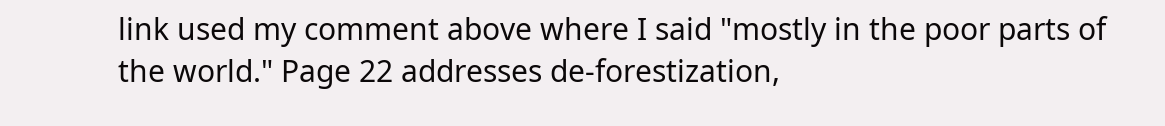link used my comment above where I said "mostly in the poor parts of the world." Page 22 addresses de-forestization,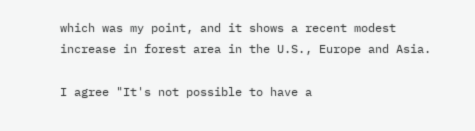which was my point, and it shows a recent modest increase in forest area in the U.S., Europe and Asia.

I agree "It's not possible to have a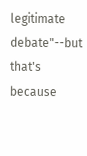legitimate debate"--but that's because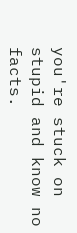you're stuck on stupid and know no facts.